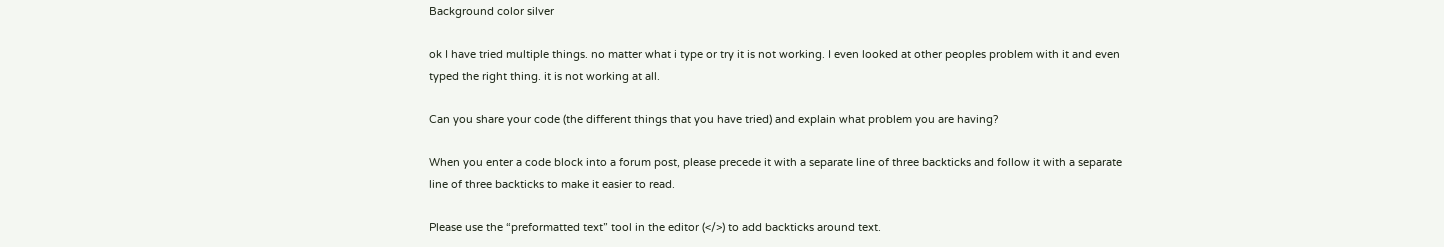Background color silver

ok I have tried multiple things. no matter what i type or try it is not working. I even looked at other peoples problem with it and even typed the right thing. it is not working at all.

Can you share your code (the different things that you have tried) and explain what problem you are having?

When you enter a code block into a forum post, please precede it with a separate line of three backticks and follow it with a separate line of three backticks to make it easier to read.

Please use the “preformatted text” tool in the editor (</>) to add backticks around text.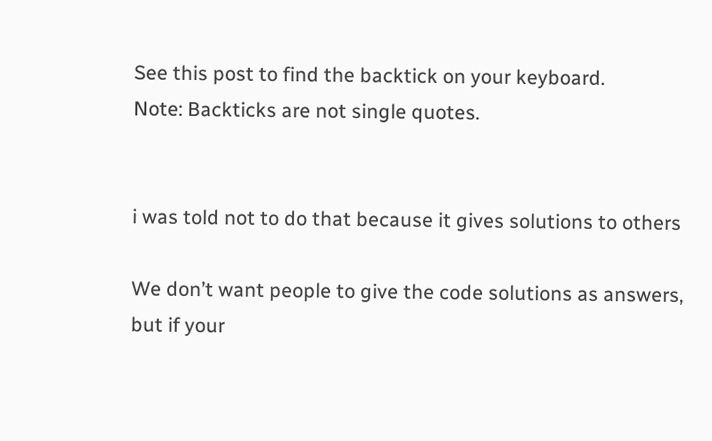See this post to find the backtick on your keyboard.
Note: Backticks are not single quotes.


i was told not to do that because it gives solutions to others

We don’t want people to give the code solutions as answers, but if your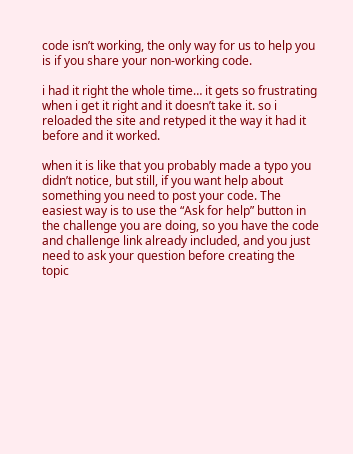code isn’t working, the only way for us to help you is if you share your non-working code.

i had it right the whole time… it gets so frustrating when i get it right and it doesn’t take it. so i reloaded the site and retyped it the way it had it before and it worked.

when it is like that you probably made a typo you didn’t notice, but still, if you want help about something you need to post your code. The easiest way is to use the “Ask for help” button in the challenge you are doing, so you have the code and challenge link already included, and you just need to ask your question before creating the topic